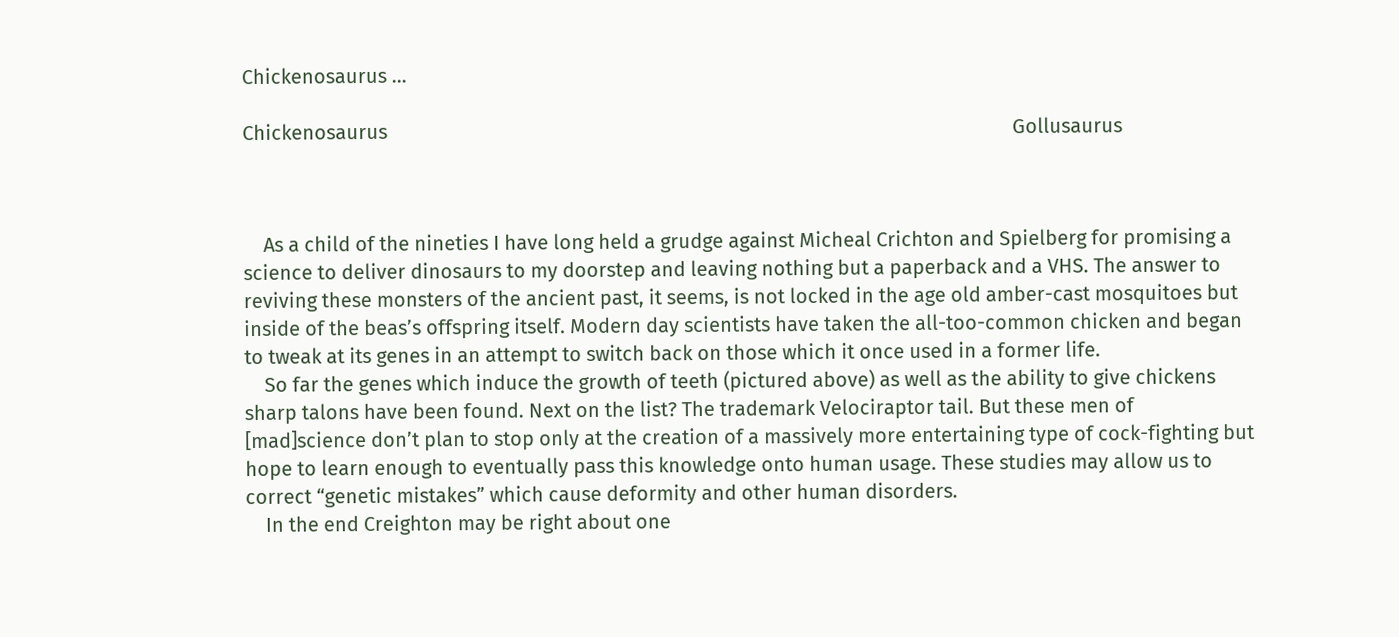Chickenosaurus …

Chickenosaurus                                                                                                                             Gollusaurus



    As a child of the nineties I have long held a grudge against Micheal Crichton and Spielberg for promising a science to deliver dinosaurs to my doorstep and leaving nothing but a paperback and a VHS. The answer to reviving these monsters of the ancient past, it seems, is not locked in the age old amber-cast mosquitoes but inside of the beas’s offspring itself. Modern day scientists have taken the all-too-common chicken and began to tweak at its genes in an attempt to switch back on those which it once used in a former life.
    So far the genes which induce the growth of teeth (pictured above) as well as the ability to give chickens sharp talons have been found. Next on the list? The trademark Velociraptor tail. But these men of [mad]science don’t plan to stop only at the creation of a massively more entertaining type of cock-fighting but hope to learn enough to eventually pass this knowledge onto human usage. These studies may allow us to correct “genetic mistakes” which cause deformity and other human disorders.
    In the end Creighton may be right about one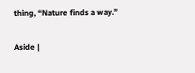thing, “Nature finds a way.”

Aside |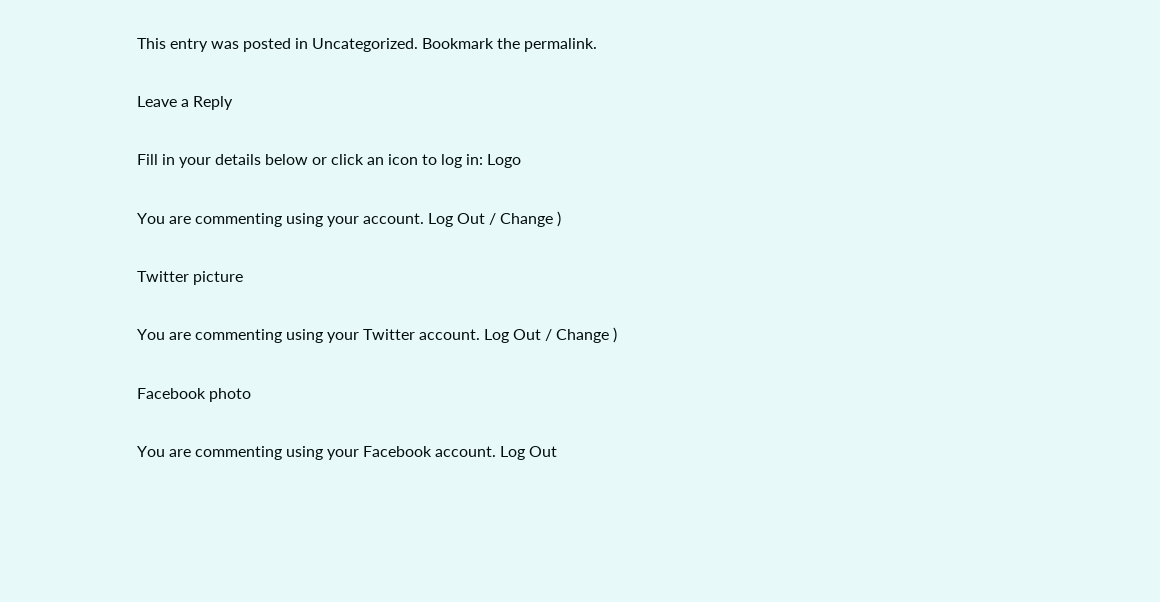This entry was posted in Uncategorized. Bookmark the permalink.

Leave a Reply

Fill in your details below or click an icon to log in: Logo

You are commenting using your account. Log Out / Change )

Twitter picture

You are commenting using your Twitter account. Log Out / Change )

Facebook photo

You are commenting using your Facebook account. Log Out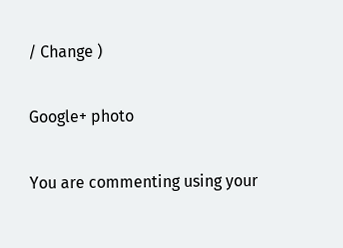/ Change )

Google+ photo

You are commenting using your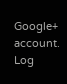Google+ account. Log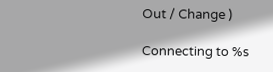Out / Change )

Connecting to %s